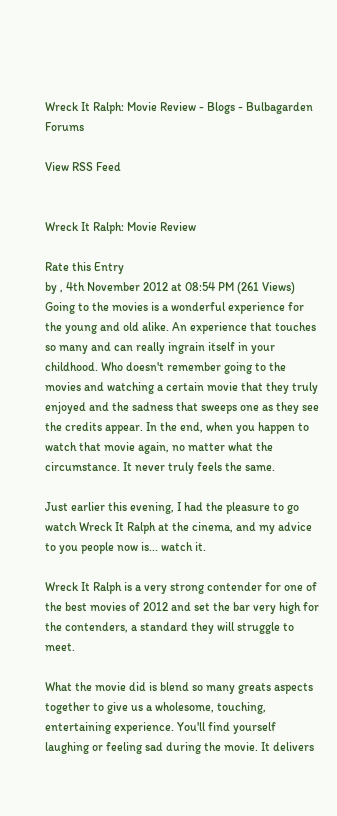Wreck It Ralph: Movie Review - Blogs - Bulbagarden Forums

View RSS Feed


Wreck It Ralph: Movie Review

Rate this Entry
by , 4th November 2012 at 08:54 PM (261 Views)
Going to the movies is a wonderful experience for the young and old alike. An experience that touches so many and can really ingrain itself in your childhood. Who doesn't remember going to the movies and watching a certain movie that they truly enjoyed and the sadness that sweeps one as they see the credits appear. In the end, when you happen to watch that movie again, no matter what the circumstance. It never truly feels the same.

Just earlier this evening, I had the pleasure to go watch Wreck It Ralph at the cinema, and my advice to you people now is... watch it.

Wreck It Ralph is a very strong contender for one of the best movies of 2012 and set the bar very high for the contenders, a standard they will struggle to meet.

What the movie did is blend so many greats aspects together to give us a wholesome, touching, entertaining experience. You'll find yourself laughing or feeling sad during the movie. It delivers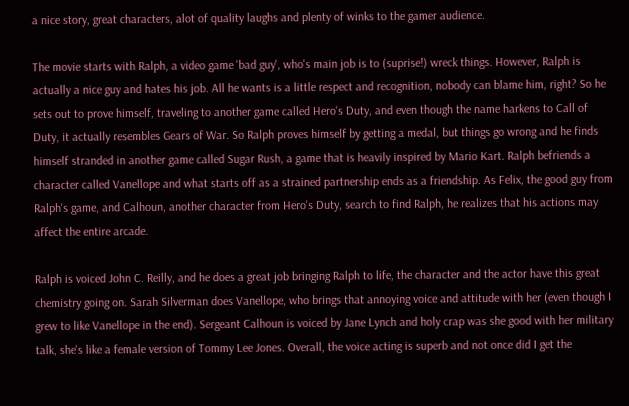a nice story, great characters, alot of quality laughs and plenty of winks to the gamer audience.

The movie starts with Ralph, a video game 'bad guy', who's main job is to (suprise!) wreck things. However, Ralph is actually a nice guy and hates his job. All he wants is a little respect and recognition, nobody can blame him, right? So he sets out to prove himself, traveling to another game called Hero's Duty, and even though the name harkens to Call of Duty, it actually resembles Gears of War. So Ralph proves himself by getting a medal, but things go wrong and he finds himself stranded in another game called Sugar Rush, a game that is heavily inspired by Mario Kart. Ralph befriends a character called Vanellope and what starts off as a strained partnership ends as a friendship. As Felix, the good guy from Ralph's game, and Calhoun, another character from Hero's Duty, search to find Ralph, he realizes that his actions may affect the entire arcade.

Ralph is voiced John C. Reilly, and he does a great job bringing Ralph to life, the character and the actor have this great chemistry going on. Sarah Silverman does Vanellope, who brings that annoying voice and attitude with her (even though I grew to like Vanellope in the end). Sergeant Calhoun is voiced by Jane Lynch and holy crap was she good with her military talk, she's like a female version of Tommy Lee Jones. Overall, the voice acting is superb and not once did I get the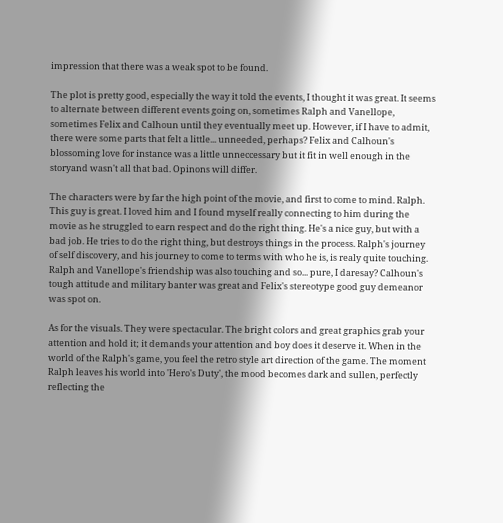impression that there was a weak spot to be found.

The plot is pretty good, especially the way it told the events, I thought it was great. It seems to alternate between different events going on, sometimes Ralph and Vanellope, sometimes Felix and Calhoun until they eventually meet up. However, if I have to admit, there were some parts that felt a little... unneeded, perhaps? Felix and Calhoun's blossoming love for instance was a little unneccessary but it fit in well enough in the storyand wasn't all that bad. Opinons will differ.

The characters were by far the high point of the movie, and first to come to mind. Ralph. This guy is great. I loved him and I found myself really connecting to him during the movie as he struggled to earn respect and do the right thing. He's a nice guy, but with a bad job. He tries to do the right thing, but destroys things in the process. Ralph's journey of self discovery, and his journey to come to terms with who he is, is realy quite touching. Ralph and Vanellope's friendship was also touching and so... pure, I daresay? Calhoun's tough attitude and military banter was great and Felix's stereotype good guy demeanor was spot on.

As for the visuals. They were spectacular. The bright colors and great graphics grab your attention and hold it; it demands your attention and boy does it deserve it. When in the world of the Ralph's game, you feel the retro style art direction of the game. The moment Ralph leaves his world into 'Hero's Duty', the mood becomes dark and sullen, perfectly reflecting the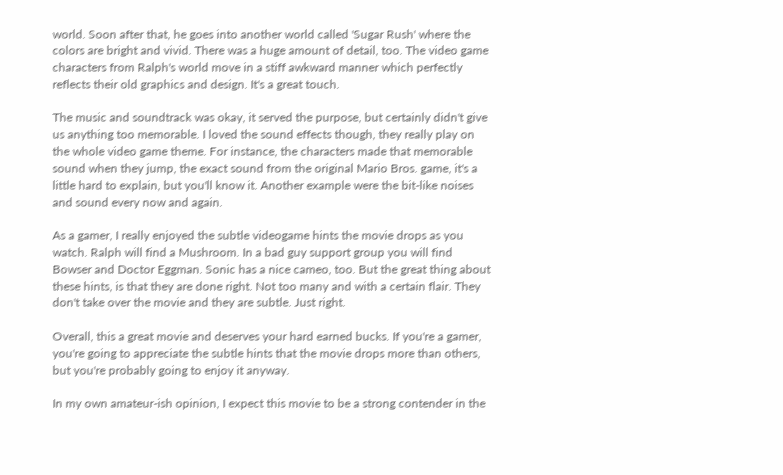world. Soon after that, he goes into another world called 'Sugar Rush' where the colors are bright and vivid. There was a huge amount of detail, too. The video game characters from Ralph's world move in a stiff awkward manner which perfectly reflects their old graphics and design. It's a great touch.

The music and soundtrack was okay, it served the purpose, but certainly didn't give us anything too memorable. I loved the sound effects though, they really play on the whole video game theme. For instance, the characters made that memorable sound when they jump, the exact sound from the original Mario Bros. game, it's a little hard to explain, but you'll know it. Another example were the bit-like noises and sound every now and again.

As a gamer, I really enjoyed the subtle videogame hints the movie drops as you watch. Ralph will find a Mushroom. In a bad guy support group you will find Bowser and Doctor Eggman. Sonic has a nice cameo, too. But the great thing about these hints, is that they are done right. Not too many and with a certain flair. They don't take over the movie and they are subtle. Just right.

Overall, this a great movie and deserves your hard earned bucks. If you're a gamer, you're going to appreciate the subtle hints that the movie drops more than others, but you're probably going to enjoy it anyway.

In my own amateur-ish opinion, I expect this movie to be a strong contender in the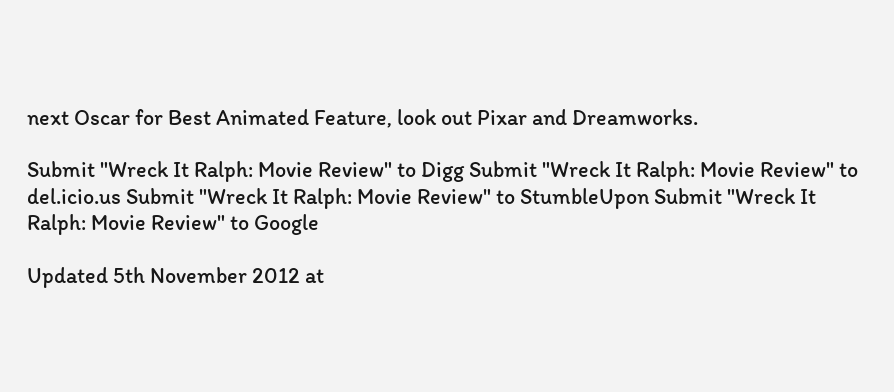next Oscar for Best Animated Feature, look out Pixar and Dreamworks.

Submit "Wreck It Ralph: Movie Review" to Digg Submit "Wreck It Ralph: Movie Review" to del.icio.us Submit "Wreck It Ralph: Movie Review" to StumbleUpon Submit "Wreck It Ralph: Movie Review" to Google

Updated 5th November 2012 at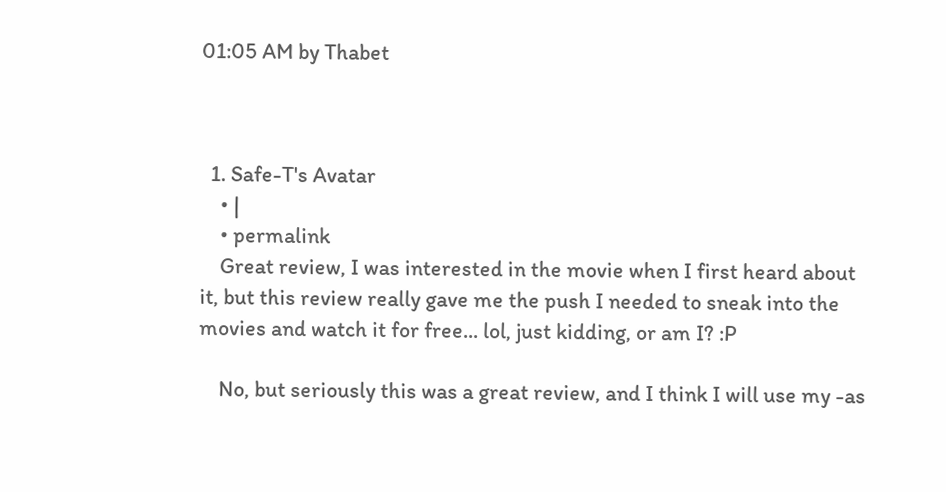01:05 AM by Thabet



  1. Safe-T's Avatar
    • |
    • permalink
    Great review, I was interested in the movie when I first heard about it, but this review really gave me the push I needed to sneak into the movies and watch it for free... lol, just kidding, or am I? :P

    No, but seriously this was a great review, and I think I will use my -as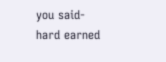you said- hard earned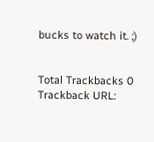bucks to watch it. ;)


Total Trackbacks 0
Trackback URL: